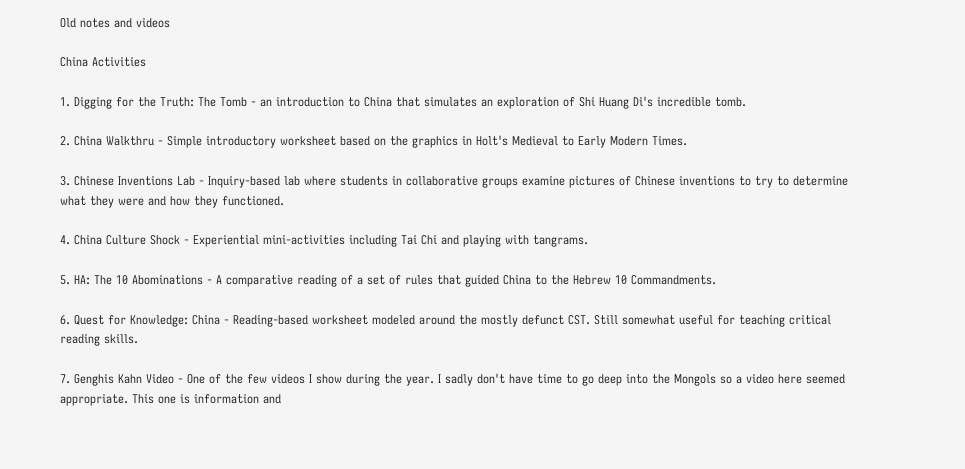Old notes and videos

China Activities

1. Digging for the Truth: The Tomb - an introduction to China that simulates an exploration of Shi Huang Di's incredible tomb.

2. China Walkthru - Simple introductory worksheet based on the graphics in Holt's Medieval to Early Modern Times.

3. Chinese Inventions Lab - Inquiry-based lab where students in collaborative groups examine pictures of Chinese inventions to try to determine what they were and how they functioned.

4. China Culture Shock - Experiential mini-activities including Tai Chi and playing with tangrams.

5. HA: The 10 Abominations - A comparative reading of a set of rules that guided China to the Hebrew 10 Commandments.

6. Quest for Knowledge: China - Reading-based worksheet modeled around the mostly defunct CST. Still somewhat useful for teaching critical reading skills.

7. Genghis Kahn Video - One of the few videos I show during the year. I sadly don't have time to go deep into the Mongols so a video here seemed appropriate. This one is information and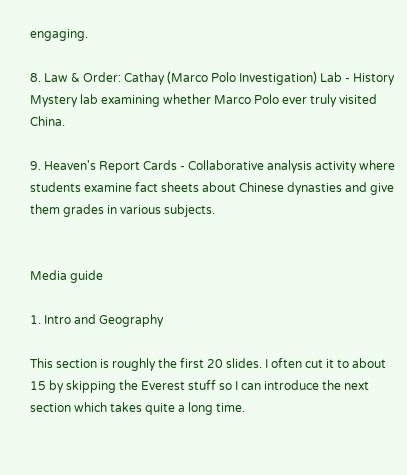engaging.

8. Law & Order: Cathay (Marco Polo Investigation) Lab - History Mystery lab examining whether Marco Polo ever truly visited China.

9. Heaven's Report Cards - Collaborative analysis activity where students examine fact sheets about Chinese dynasties and give them grades in various subjects.


Media guide

1. Intro and Geography

This section is roughly the first 20 slides. I often cut it to about 15 by skipping the Everest stuff so I can introduce the next section which takes quite a long time.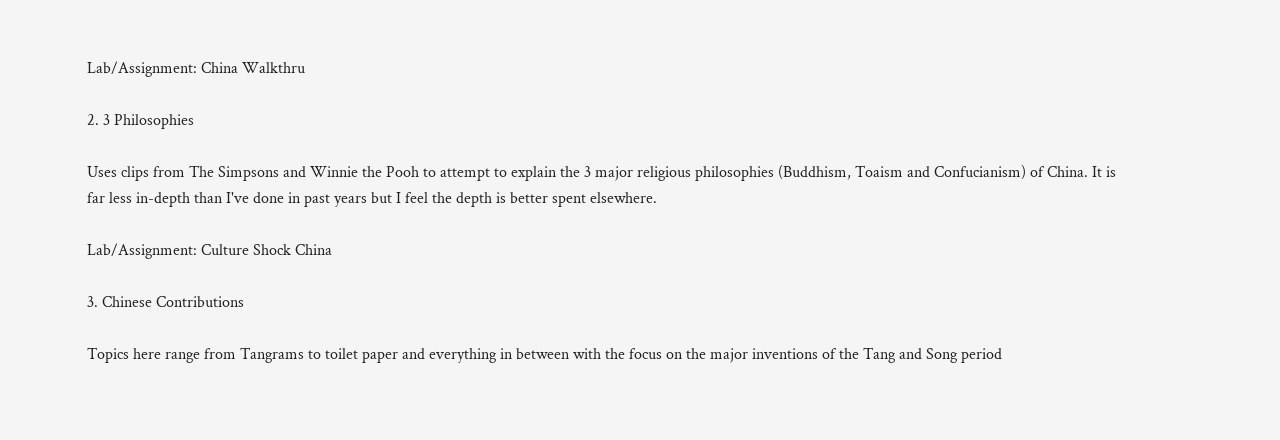Lab/Assignment: China Walkthru

2. 3 Philosophies

Uses clips from The Simpsons and Winnie the Pooh to attempt to explain the 3 major religious philosophies (Buddhism, Toaism and Confucianism) of China. It is far less in-depth than I've done in past years but I feel the depth is better spent elsewhere.

Lab/Assignment: Culture Shock China

3. Chinese Contributions

Topics here range from Tangrams to toilet paper and everything in between with the focus on the major inventions of the Tang and Song period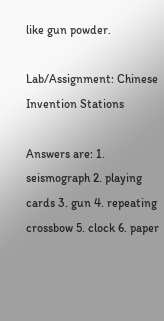like gun powder.

Lab/Assignment: Chinese Invention Stations

Answers are: 1. seismograph 2. playing cards 3. gun 4. repeating crossbow 5. clock 6. paper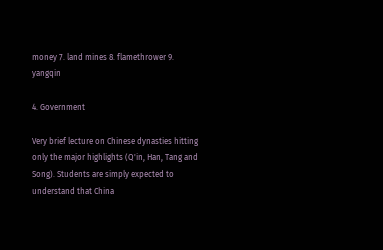money 7. land mines 8. flamethrower 9. yangqin

4. Government

Very brief lecture on Chinese dynasties hitting only the major highlights (Q'in, Han, Tang and Song). Students are simply expected to understand that China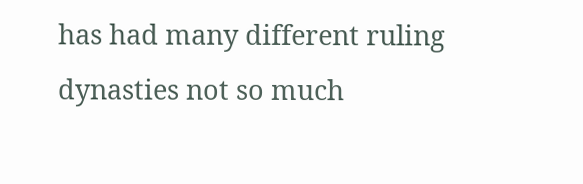has had many different ruling dynasties not so much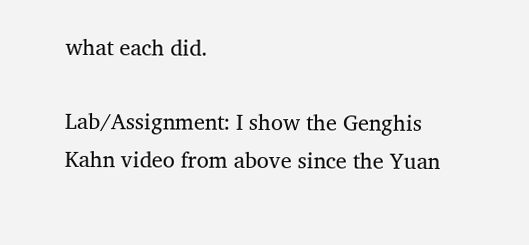what each did.

Lab/Assignment: I show the Genghis Kahn video from above since the Yuan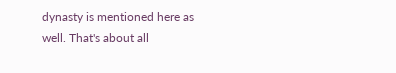dynasty is mentioned here as well. That's about all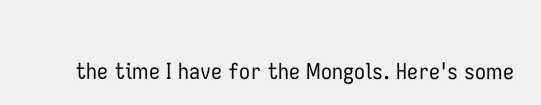the time I have for the Mongols. Here's some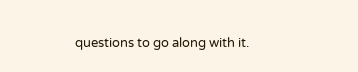questions to go along with it.